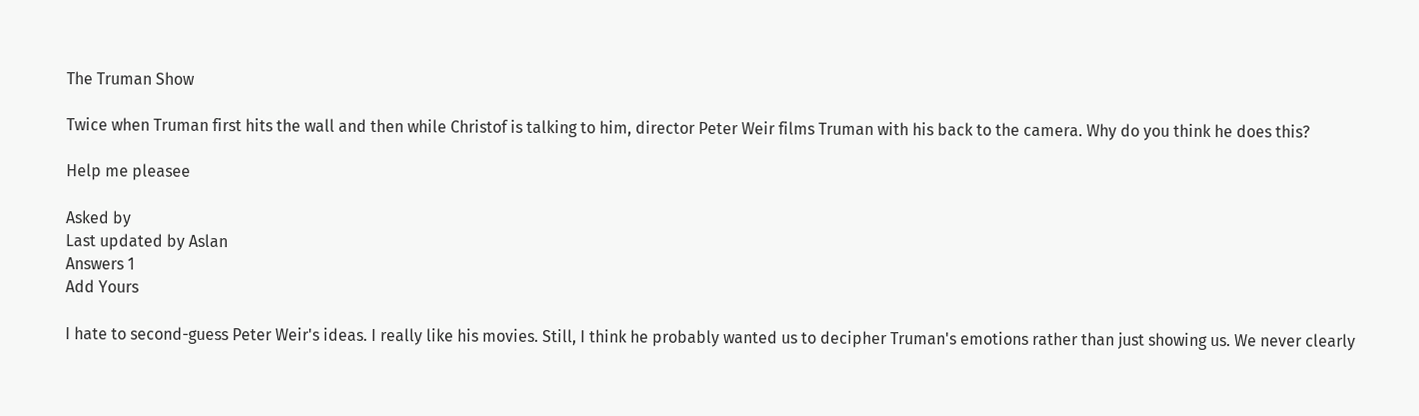The Truman Show

Twice when Truman first hits the wall and then while Christof is talking to him, director Peter Weir films Truman with his back to the camera. Why do you think he does this?

Help me pleasee

Asked by
Last updated by Aslan
Answers 1
Add Yours

I hate to second-guess Peter Weir's ideas. I really like his movies. Still, I think he probably wanted us to decipher Truman's emotions rather than just showing us. We never clearly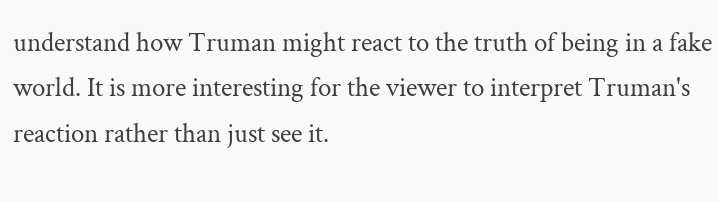understand how Truman might react to the truth of being in a fake world. It is more interesting for the viewer to interpret Truman's reaction rather than just see it.